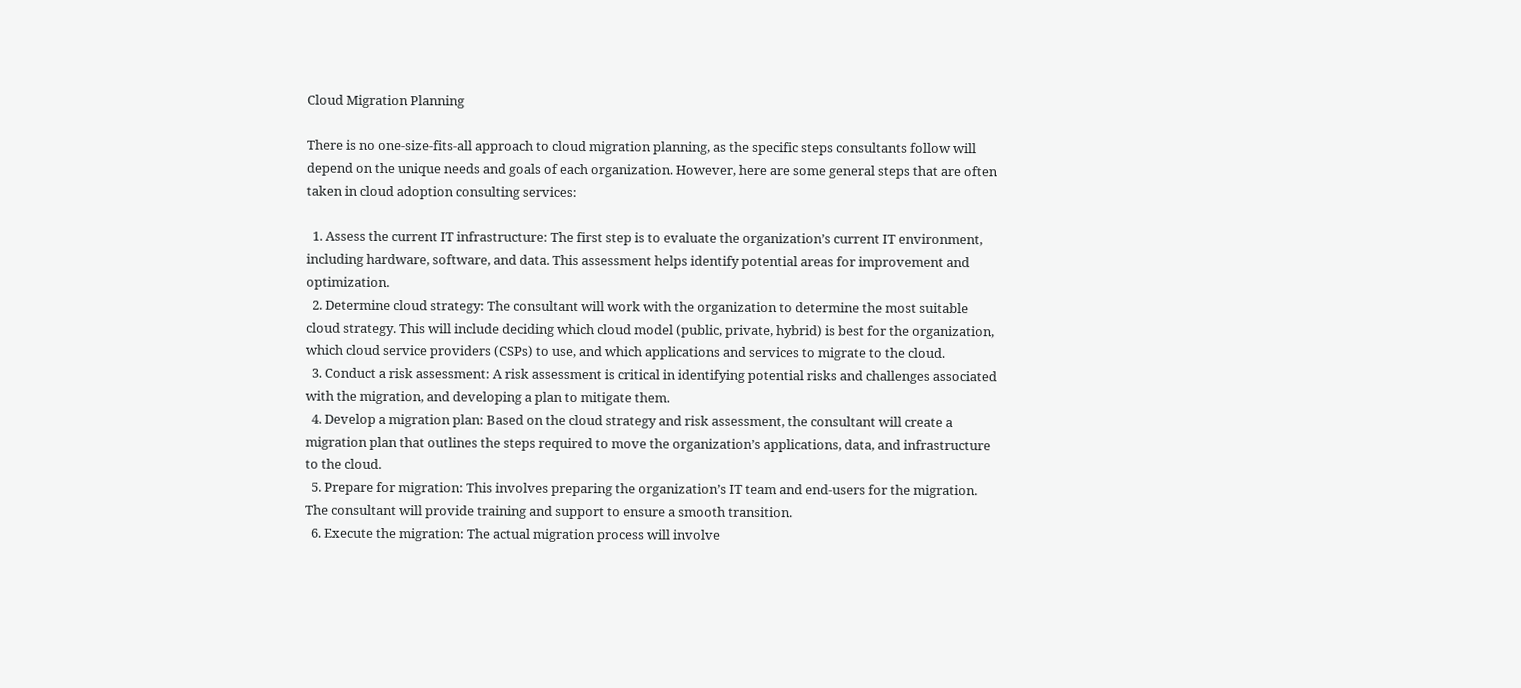Cloud Migration Planning

There is no one-size-fits-all approach to cloud migration planning, as the specific steps consultants follow will depend on the unique needs and goals of each organization. However, here are some general steps that are often taken in cloud adoption consulting services:

  1. Assess the current IT infrastructure: The first step is to evaluate the organization’s current IT environment, including hardware, software, and data. This assessment helps identify potential areas for improvement and optimization.
  2. Determine cloud strategy: The consultant will work with the organization to determine the most suitable cloud strategy. This will include deciding which cloud model (public, private, hybrid) is best for the organization, which cloud service providers (CSPs) to use, and which applications and services to migrate to the cloud.
  3. Conduct a risk assessment: A risk assessment is critical in identifying potential risks and challenges associated with the migration, and developing a plan to mitigate them.
  4. Develop a migration plan: Based on the cloud strategy and risk assessment, the consultant will create a migration plan that outlines the steps required to move the organization’s applications, data, and infrastructure to the cloud.
  5. Prepare for migration: This involves preparing the organization’s IT team and end-users for the migration. The consultant will provide training and support to ensure a smooth transition.
  6. Execute the migration: The actual migration process will involve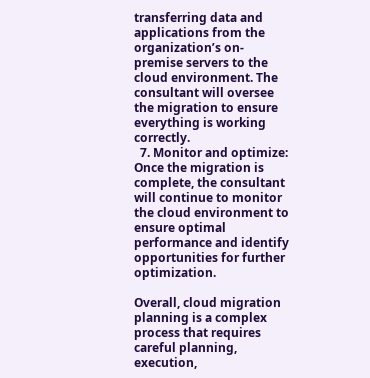transferring data and applications from the organization’s on-premise servers to the cloud environment. The consultant will oversee the migration to ensure everything is working correctly.
  7. Monitor and optimize: Once the migration is complete, the consultant will continue to monitor the cloud environment to ensure optimal performance and identify opportunities for further optimization.

Overall, cloud migration planning is a complex process that requires careful planning, execution,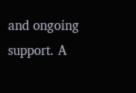and ongoing support. A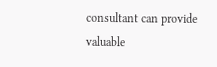consultant can provide valuable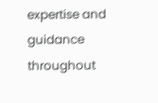expertise and guidance throughout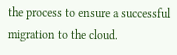the process to ensure a successful migration to the cloud.